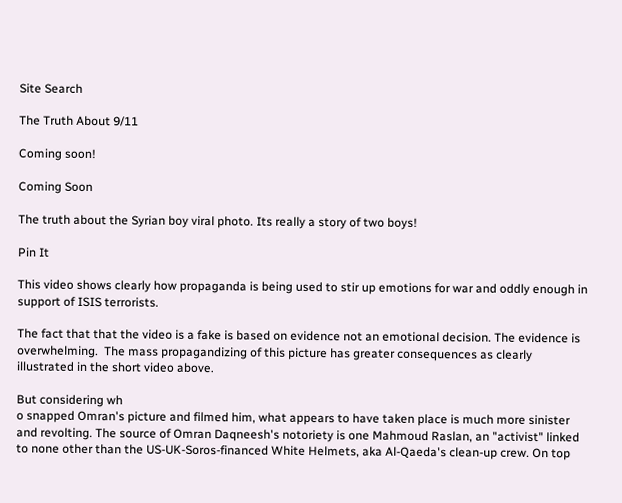Site Search

The Truth About 9/11

Coming soon!

Coming Soon

The truth about the Syrian boy viral photo. Its really a story of two boys!

Pin It

This video shows clearly how propaganda is being used to stir up emotions for war and oddly enough in support of ISIS terrorists.

The fact that that the video is a fake is based on evidence not an emotional decision. The evidence is overwhelming.  The mass propagandizing of this picture has greater consequences as clearly illustrated in the short video above.

But considering wh
o snapped Omran's picture and filmed him, what appears to have taken place is much more sinister and revolting. The source of Omran Daqneesh's notoriety is one Mahmoud Raslan, an "activist" linked to none other than the US-UK-Soros-financed White Helmets, aka Al-Qaeda's clean-up crew. On top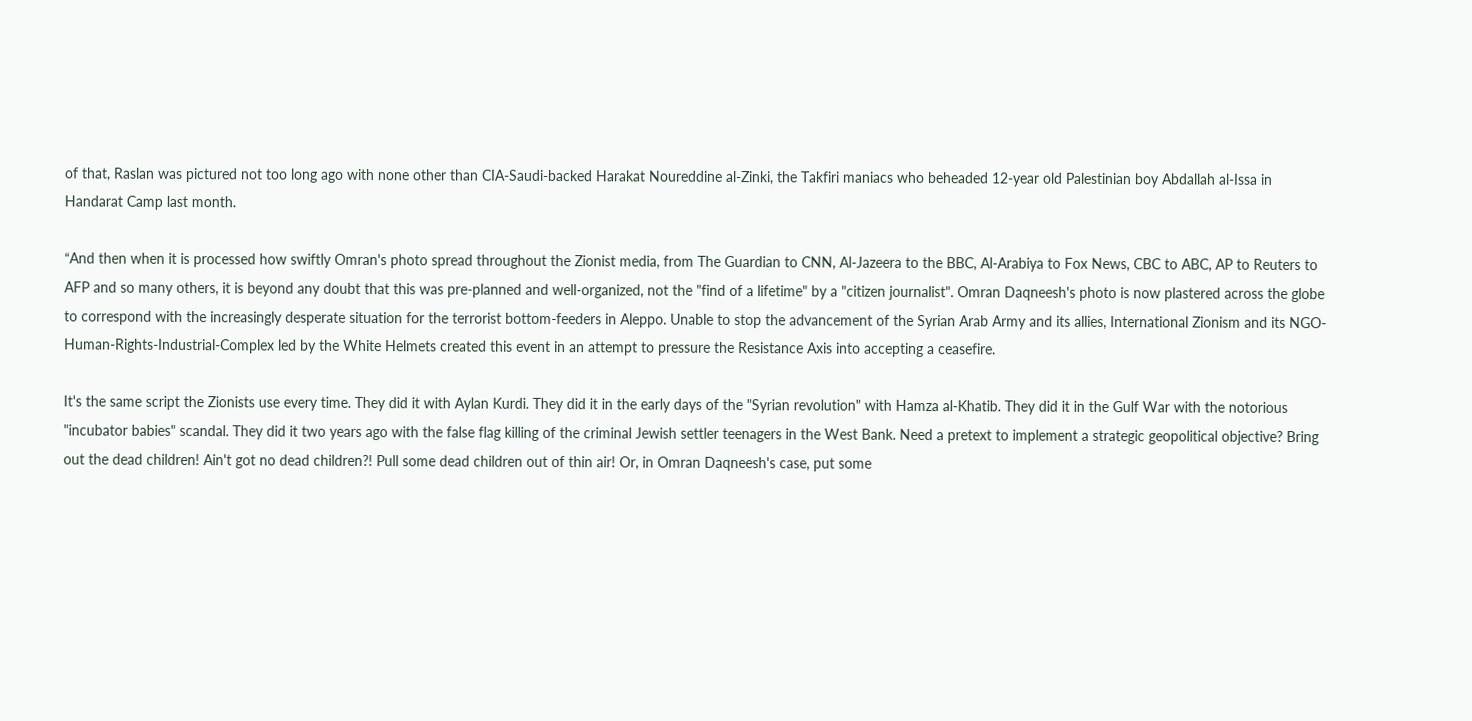of that, Raslan was pictured not too long ago with none other than CIA-Saudi-backed Harakat Noureddine al-Zinki, the Takfiri maniacs who beheaded 12-year old Palestinian boy Abdallah al-Issa in Handarat Camp last month.

“And then when it is processed how swiftly Omran's photo spread throughout the Zionist media, from The Guardian to CNN, Al-Jazeera to the BBC, Al-Arabiya to Fox News, CBC to ABC, AP to Reuters to AFP and so many others, it is beyond any doubt that this was pre-planned and well-organized, not the "find of a lifetime" by a "citizen journalist". Omran Daqneesh's photo is now plastered across the globe to correspond with the increasingly desperate situation for the terrorist bottom-feeders in Aleppo. Unable to stop the advancement of the Syrian Arab Army and its allies, International Zionism and its NGO-Human-Rights-Industrial-Complex led by the White Helmets created this event in an attempt to pressure the Resistance Axis into accepting a ceasefire.

It's the same script the Zionists use every time. They did it with Aylan Kurdi. They did it in the early days of the "Syrian revolution" with Hamza al-Khatib. They did it in the Gulf War with the notorious "incubator babies" scandal. They did it two years ago with the false flag killing of the criminal Jewish settler teenagers in the West Bank. Need a pretext to implement a strategic geopolitical objective? Bring out the dead children! Ain't got no dead children?! Pull some dead children out of thin air! Or, in Omran Daqneesh's case, put some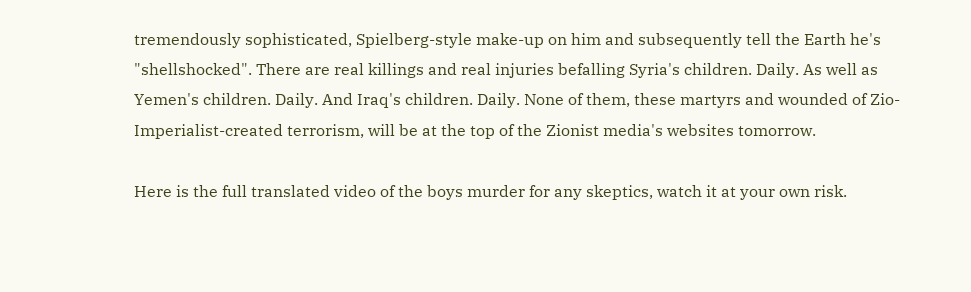tremendously sophisticated, Spielberg-style make-up on him and subsequently tell the Earth he's "shellshocked". There are real killings and real injuries befalling Syria's children. Daily. As well as Yemen's children. Daily. And Iraq's children. Daily. None of them, these martyrs and wounded of Zio-Imperialist-created terrorism, will be at the top of the Zionist media's websites tomorrow.

Here is the full translated video of the boys murder for any skeptics, watch it at your own risk.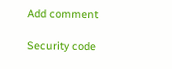Add comment

Security code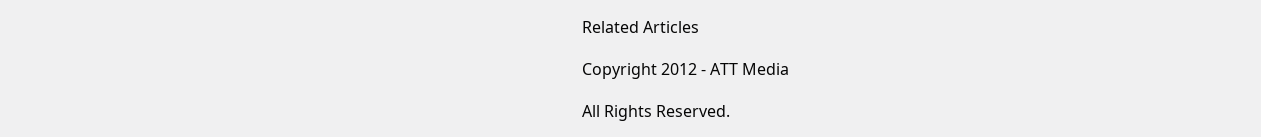Related Articles

Copyright 2012 - ATT Media

All Rights Reserved.